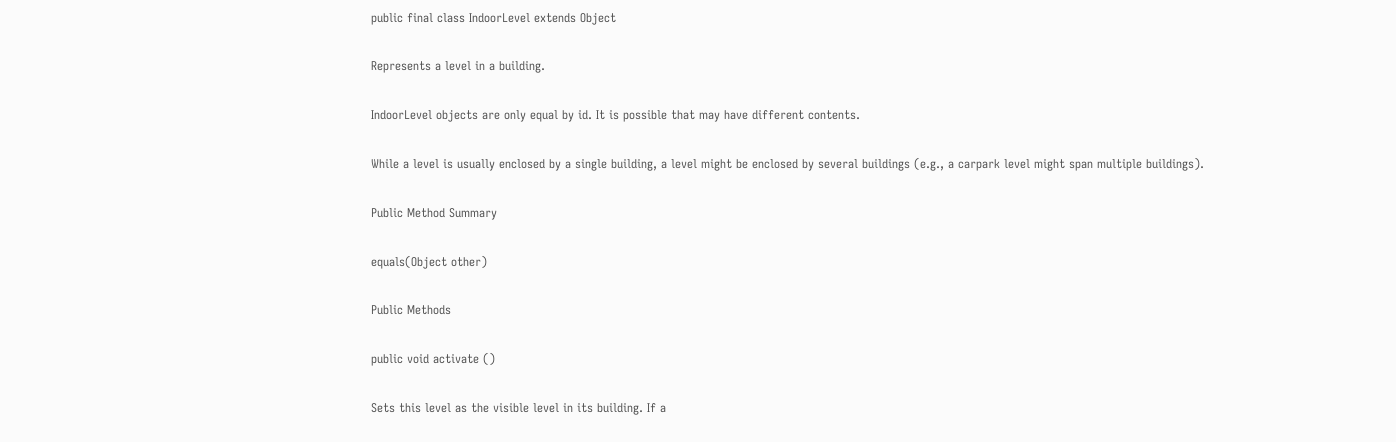public final class IndoorLevel extends Object

Represents a level in a building.

IndoorLevel objects are only equal by id. It is possible that may have different contents.

While a level is usually enclosed by a single building, a level might be enclosed by several buildings (e.g., a carpark level might span multiple buildings).

Public Method Summary

equals(Object other)

Public Methods

public void activate ()

Sets this level as the visible level in its building. If a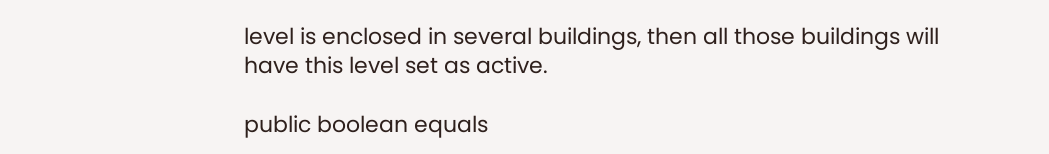level is enclosed in several buildings, then all those buildings will have this level set as active.

public boolean equals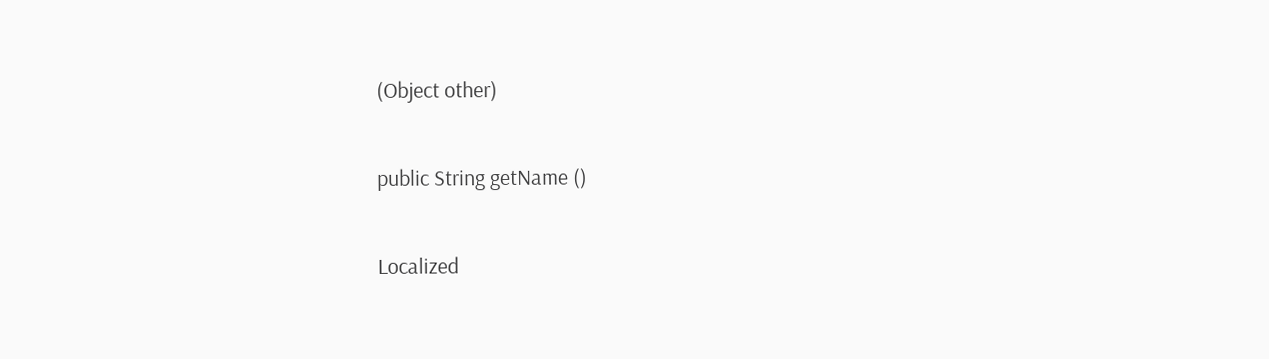(Object other)

public String getName ()

Localized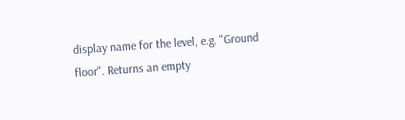display name for the level, e.g. "Ground floor". Returns an empty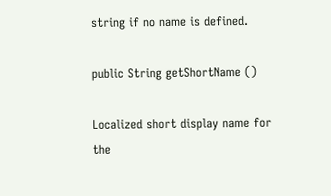string if no name is defined.

public String getShortName ()

Localized short display name for the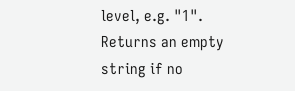level, e.g. "1". Returns an empty string if no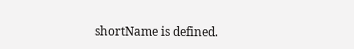shortName is defined.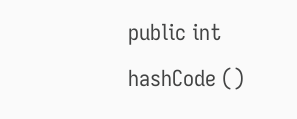public int hashCode ()